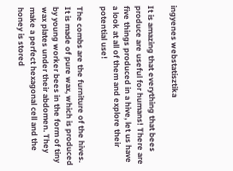ingyenes webstatisztika

It is amazing that everything that bees produce are useful for humans! There are five things produced in a hive, let us have a look at all of them and explore their potential use!

The combs are the furniture of the hives. It is made of pure wax, which is produced by young worker bees in the form of tiny wax plates under their abdomen. They make a perfect hexagonal cell and the honey is stored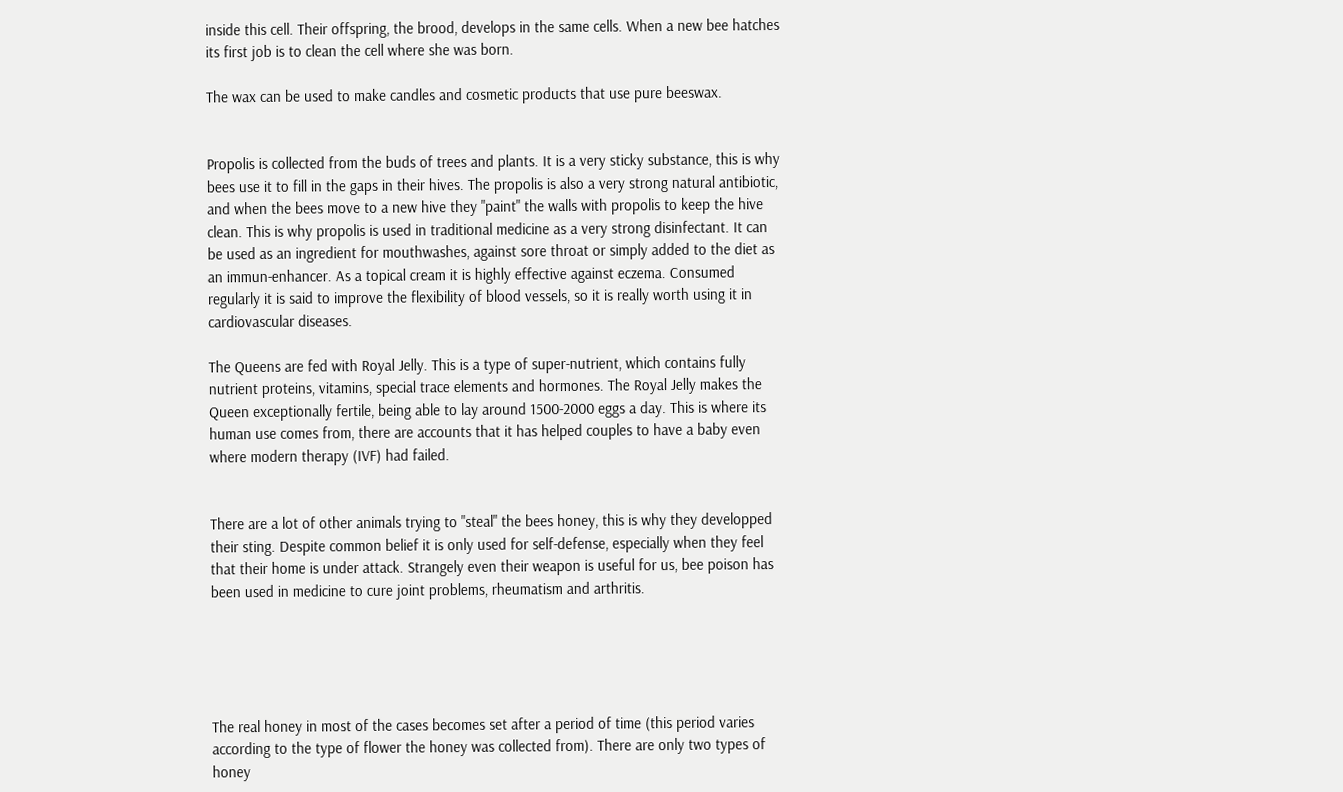inside this cell. Their offspring, the brood, develops in the same cells. When a new bee hatches its first job is to clean the cell where she was born.

The wax can be used to make candles and cosmetic products that use pure beeswax.


Propolis is collected from the buds of trees and plants. It is a very sticky substance, this is why bees use it to fill in the gaps in their hives. The propolis is also a very strong natural antibiotic, and when the bees move to a new hive they "paint" the walls with propolis to keep the hive clean. This is why propolis is used in traditional medicine as a very strong disinfectant. It can be used as an ingredient for mouthwashes, against sore throat or simply added to the diet as an immun-enhancer. As a topical cream it is highly effective against eczema. Consumed regularly it is said to improve the flexibility of blood vessels, so it is really worth using it in cardiovascular diseases.

The Queens are fed with Royal Jelly. This is a type of super-nutrient, which contains fully nutrient proteins, vitamins, special trace elements and hormones. The Royal Jelly makes the Queen exceptionally fertile, being able to lay around 1500-2000 eggs a day. This is where its human use comes from, there are accounts that it has helped couples to have a baby even where modern therapy (IVF) had failed.


There are a lot of other animals trying to "steal" the bees honey, this is why they developped their sting. Despite common belief it is only used for self-defense, especially when they feel that their home is under attack. Strangely even their weapon is useful for us, bee poison has been used in medicine to cure joint problems, rheumatism and arthritis.





The real honey in most of the cases becomes set after a period of time (this period varies according to the type of flower the honey was collected from). There are only two types of honey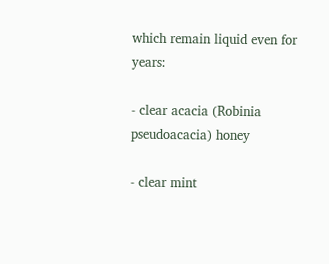which remain liquid even for years:

- clear acacia (Robinia pseudoacacia) honey

- clear mint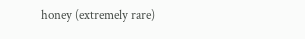honey (extremely rare)